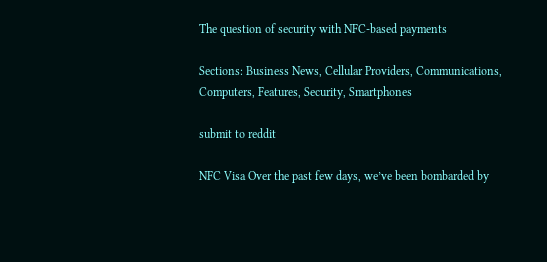The question of security with NFC-based payments

Sections: Business News, Cellular Providers, Communications, Computers, Features, Security, Smartphones

submit to reddit

NFC Visa Over the past few days, we’ve been bombarded by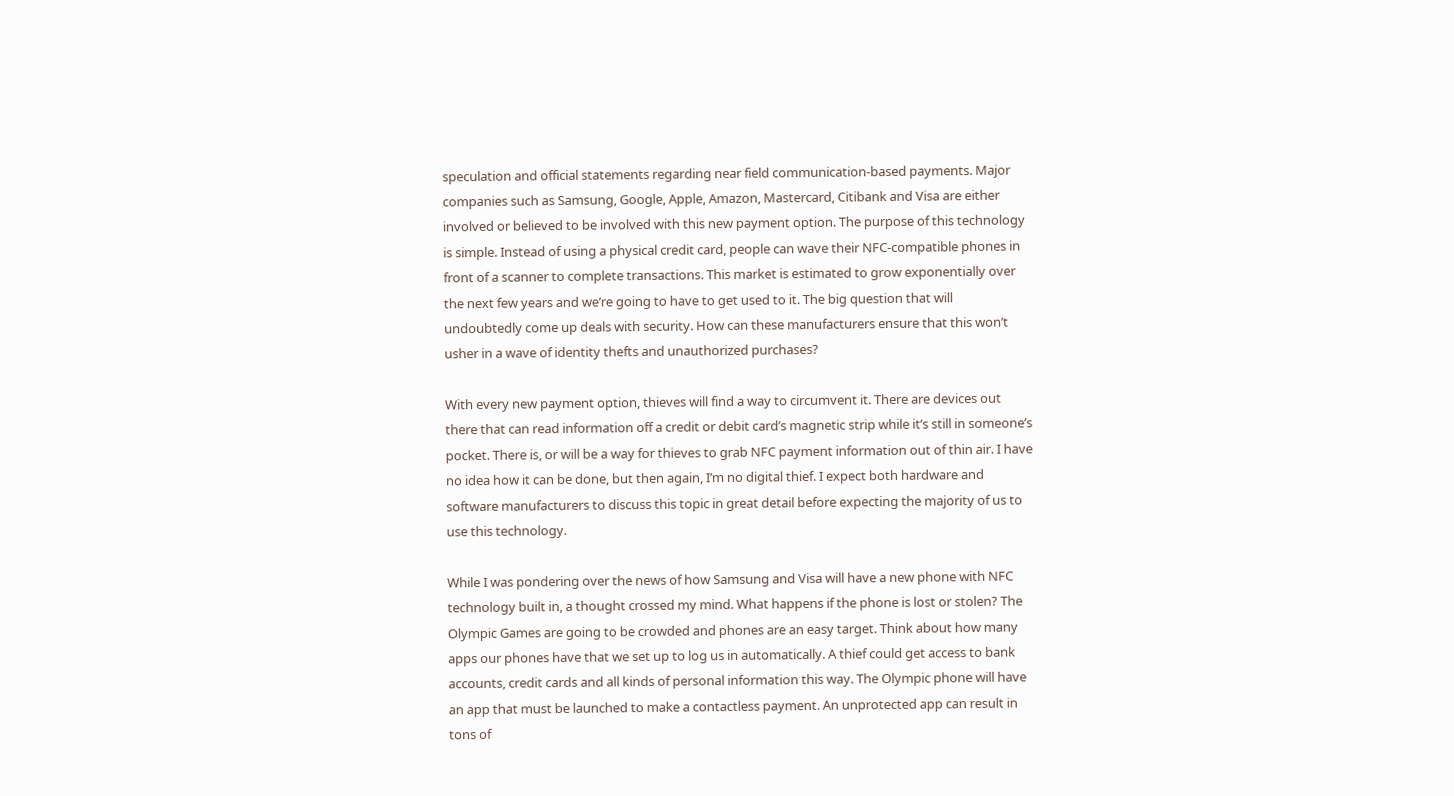speculation and official statements regarding near field communication-based payments. Major companies such as Samsung, Google, Apple, Amazon, Mastercard, Citibank and Visa are either involved or believed to be involved with this new payment option. The purpose of this technology is simple. Instead of using a physical credit card, people can wave their NFC-compatible phones in front of a scanner to complete transactions. This market is estimated to grow exponentially over the next few years and we’re going to have to get used to it. The big question that will undoubtedly come up deals with security. How can these manufacturers ensure that this won’t usher in a wave of identity thefts and unauthorized purchases?

With every new payment option, thieves will find a way to circumvent it. There are devices out there that can read information off a credit or debit card’s magnetic strip while it’s still in someone’s pocket. There is, or will be a way for thieves to grab NFC payment information out of thin air. I have no idea how it can be done, but then again, I’m no digital thief. I expect both hardware and software manufacturers to discuss this topic in great detail before expecting the majority of us to use this technology.

While I was pondering over the news of how Samsung and Visa will have a new phone with NFC technology built in, a thought crossed my mind. What happens if the phone is lost or stolen? The Olympic Games are going to be crowded and phones are an easy target. Think about how many apps our phones have that we set up to log us in automatically. A thief could get access to bank accounts, credit cards and all kinds of personal information this way. The Olympic phone will have an app that must be launched to make a contactless payment. An unprotected app can result in tons of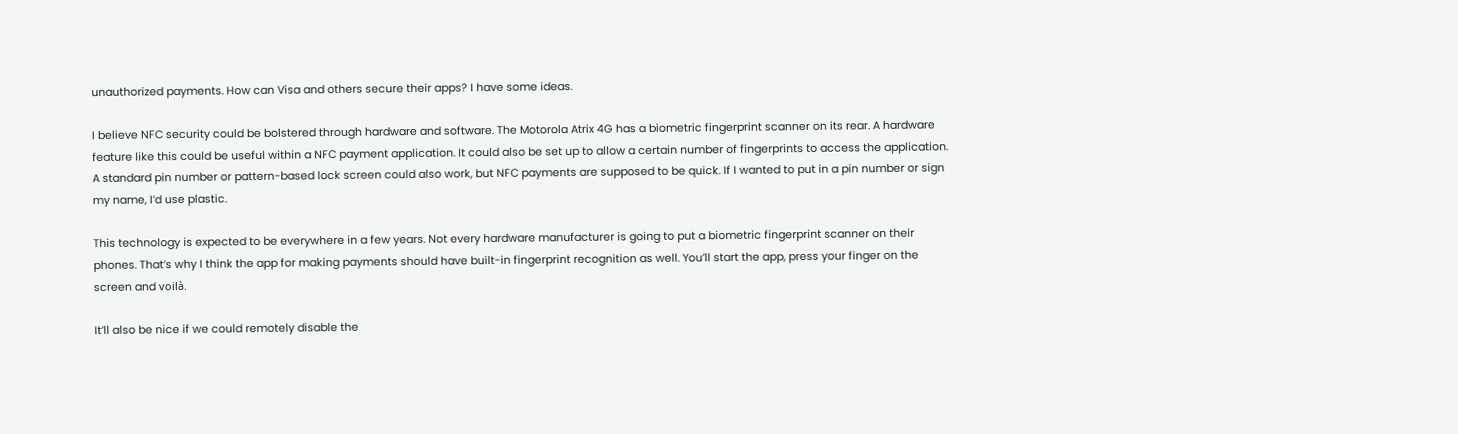unauthorized payments. How can Visa and others secure their apps? I have some ideas.

I believe NFC security could be bolstered through hardware and software. The Motorola Atrix 4G has a biometric fingerprint scanner on its rear. A hardware feature like this could be useful within a NFC payment application. It could also be set up to allow a certain number of fingerprints to access the application. A standard pin number or pattern-based lock screen could also work, but NFC payments are supposed to be quick. If I wanted to put in a pin number or sign my name, I’d use plastic.

This technology is expected to be everywhere in a few years. Not every hardware manufacturer is going to put a biometric fingerprint scanner on their phones. That’s why I think the app for making payments should have built-in fingerprint recognition as well. You’ll start the app, press your finger on the screen and voilà.

It’ll also be nice if we could remotely disable the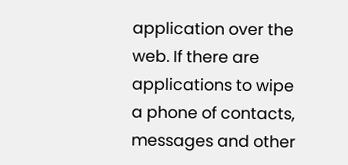application over the web. If there are applications to wipe a phone of contacts, messages and other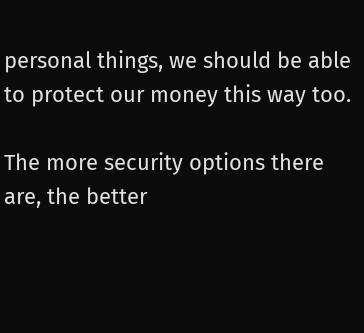personal things, we should be able to protect our money this way too.

The more security options there are, the better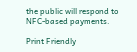the public will respond to NFC-based payments.

Print Friendly